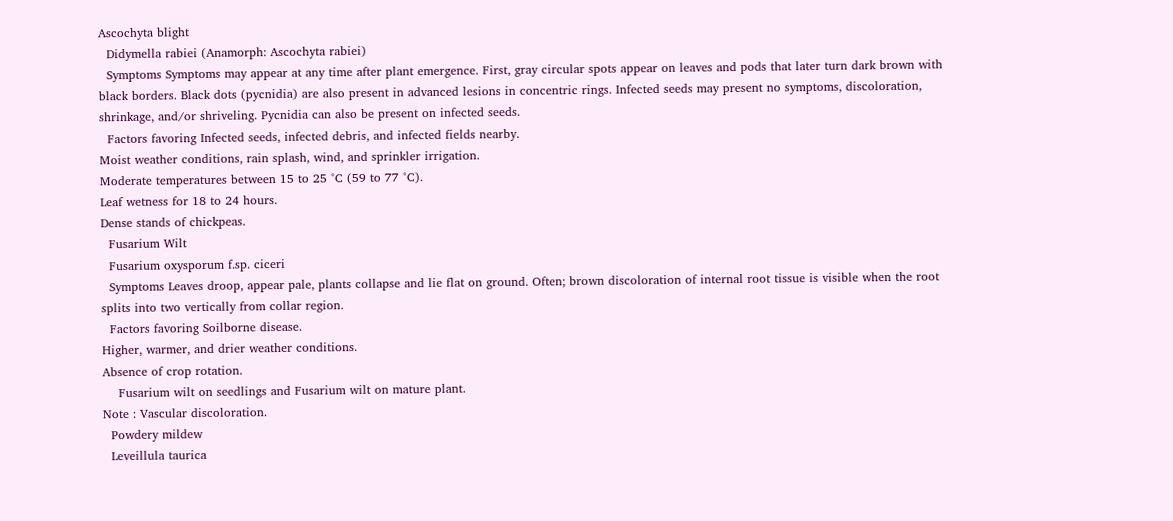Ascochyta blight
  Didymella rabiei (Anamorph: Ascochyta rabiei)
  Symptoms Symptoms may appear at any time after plant emergence. First, gray circular spots appear on leaves and pods that later turn dark brown with black borders. Black dots (pycnidia) are also present in advanced lesions in concentric rings. Infected seeds may present no symptoms, discoloration, shrinkage, and/or shriveling. Pycnidia can also be present on infected seeds.
  Factors favoring Infected seeds, infected debris, and infected fields nearby.
Moist weather conditions, rain splash, wind, and sprinkler irrigation.
Moderate temperatures between 15 to 25 °C (59 to 77 °C).
Leaf wetness for 18 to 24 hours.
Dense stands of chickpeas.
  Fusarium Wilt
  Fusarium oxysporum f.sp. ciceri
  Symptoms Leaves droop, appear pale, plants collapse and lie flat on ground. Often; brown discoloration of internal root tissue is visible when the root splits into two vertically from collar region.
  Factors favoring Soilborne disease.
Higher, warmer, and drier weather conditions.
Absence of crop rotation.
    Fusarium wilt on seedlings and Fusarium wilt on mature plant.
Note : Vascular discoloration.
  Powdery mildew
  Leveillula taurica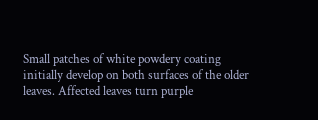Small patches of white powdery coating initially develop on both surfaces of the older leaves. Affected leaves turn purple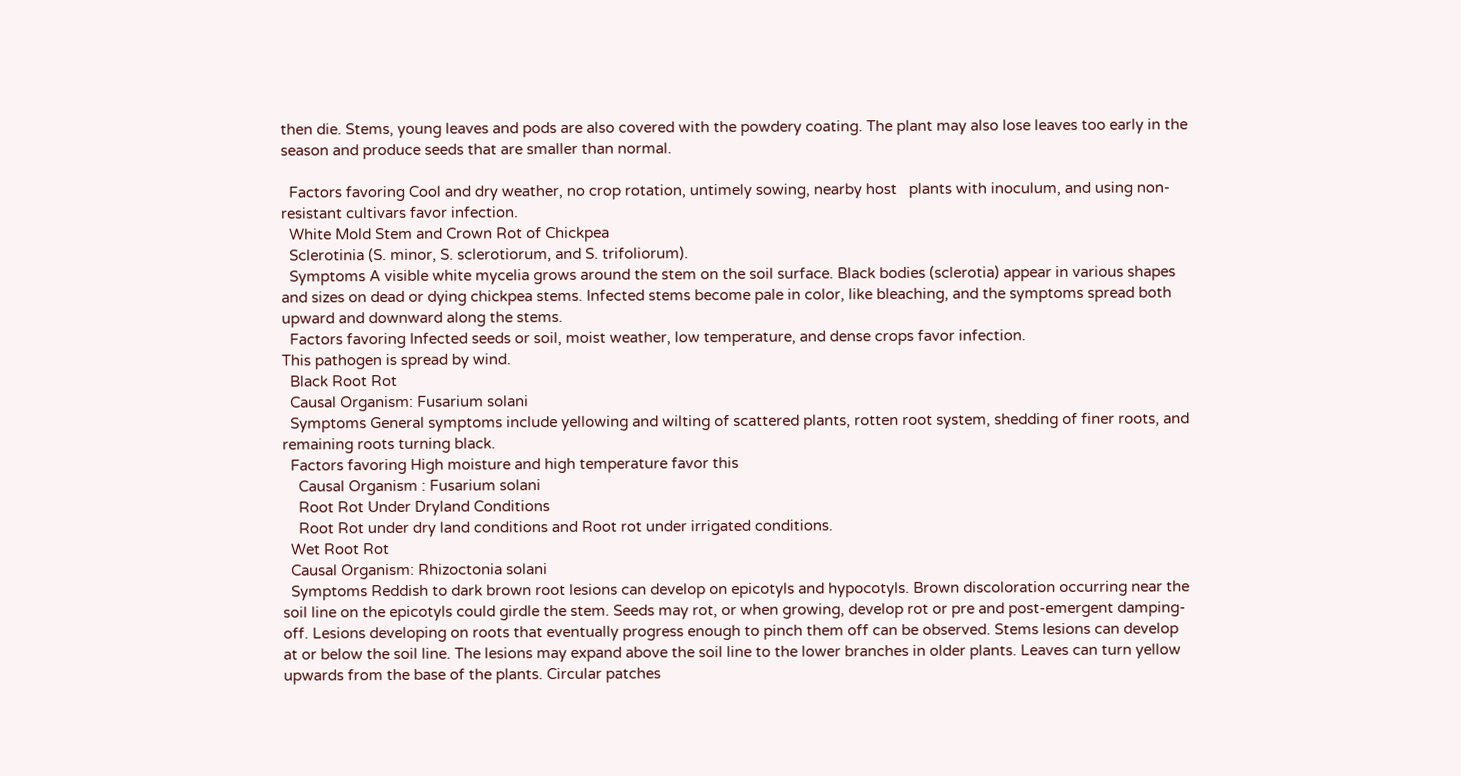then die. Stems, young leaves and pods are also covered with the powdery coating. The plant may also lose leaves too early in the season and produce seeds that are smaller than normal.

  Factors favoring Cool and dry weather, no crop rotation, untimely sowing, nearby host   plants with inoculum, and using non-resistant cultivars favor infection.
  White Mold Stem and Crown Rot of Chickpea
  Sclerotinia (S. minor, S. sclerotiorum, and S. trifoliorum).
  Symptoms A visible white mycelia grows around the stem on the soil surface. Black bodies (sclerotia) appear in various shapes and sizes on dead or dying chickpea stems. Infected stems become pale in color, like bleaching, and the symptoms spread both upward and downward along the stems.
  Factors favoring Infected seeds or soil, moist weather, low temperature, and dense crops favor infection.
This pathogen is spread by wind.
  Black Root Rot
  Causal Organism: Fusarium solani
  Symptoms General symptoms include yellowing and wilting of scattered plants, rotten root system, shedding of finer roots, and remaining roots turning black.
  Factors favoring High moisture and high temperature favor this
    Causal Organism : Fusarium solani
    Root Rot Under Dryland Conditions
    Root Rot under dry land conditions and Root rot under irrigated conditions.
  Wet Root Rot
  Causal Organism: Rhizoctonia solani
  Symptoms Reddish to dark brown root lesions can develop on epicotyls and hypocotyls. Brown discoloration occurring near the soil line on the epicotyls could girdle the stem. Seeds may rot, or when growing, develop rot or pre and post-emergent damping-off. Lesions developing on roots that eventually progress enough to pinch them off can be observed. Stems lesions can develop at or below the soil line. The lesions may expand above the soil line to the lower branches in older plants. Leaves can turn yellow upwards from the base of the plants. Circular patches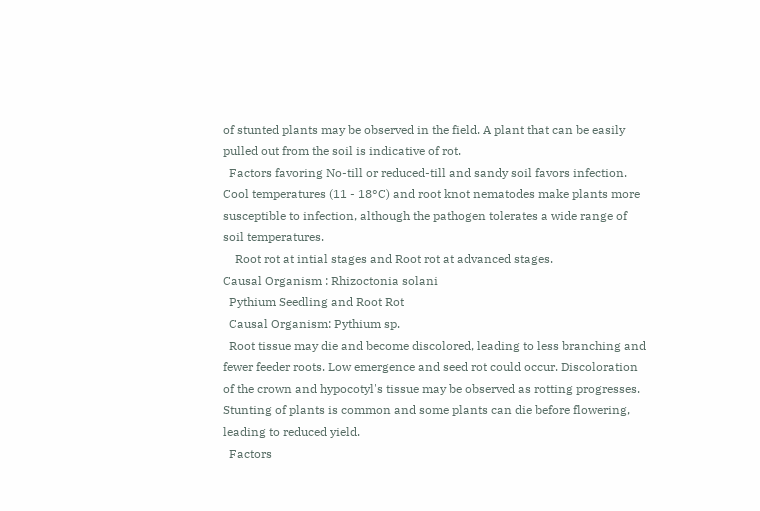of stunted plants may be observed in the field. A plant that can be easily pulled out from the soil is indicative of rot.
  Factors favoring No-till or reduced-till and sandy soil favors infection. Cool temperatures (11 - 18°C) and root knot nematodes make plants more susceptible to infection, although the pathogen tolerates a wide range of soil temperatures.
    Root rot at intial stages and Root rot at advanced stages.
Causal Organism : Rhizoctonia solani
  Pythium Seedling and Root Rot
  Causal Organism: Pythium sp.
  Root tissue may die and become discolored, leading to less branching and fewer feeder roots. Low emergence and seed rot could occur. Discoloration of the crown and hypocotyl's tissue may be observed as rotting progresses. Stunting of plants is common and some plants can die before flowering, leading to reduced yield.
  Factors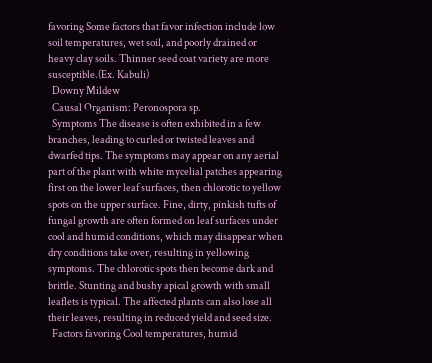favoring Some factors that favor infection include low soil temperatures, wet soil, and poorly drained or heavy clay soils. Thinner seed coat variety are more susceptible.(Ex. Kabuli)
  Downy Mildew
  Causal Organism: Peronospora sp.
  Symptoms The disease is often exhibited in a few branches, leading to curled or twisted leaves and dwarfed tips. The symptoms may appear on any aerial part of the plant with white mycelial patches appearing first on the lower leaf surfaces, then chlorotic to yellow spots on the upper surface. Fine, dirty, pinkish tufts of fungal growth are often formed on leaf surfaces under cool and humid conditions, which may disappear when dry conditions take over, resulting in yellowing symptoms. The chlorotic spots then become dark and brittle. Stunting and bushy apical growth with small leaflets is typical. The affected plants can also lose all their leaves, resulting in reduced yield and seed size.
  Factors favoring Cool temperatures, humid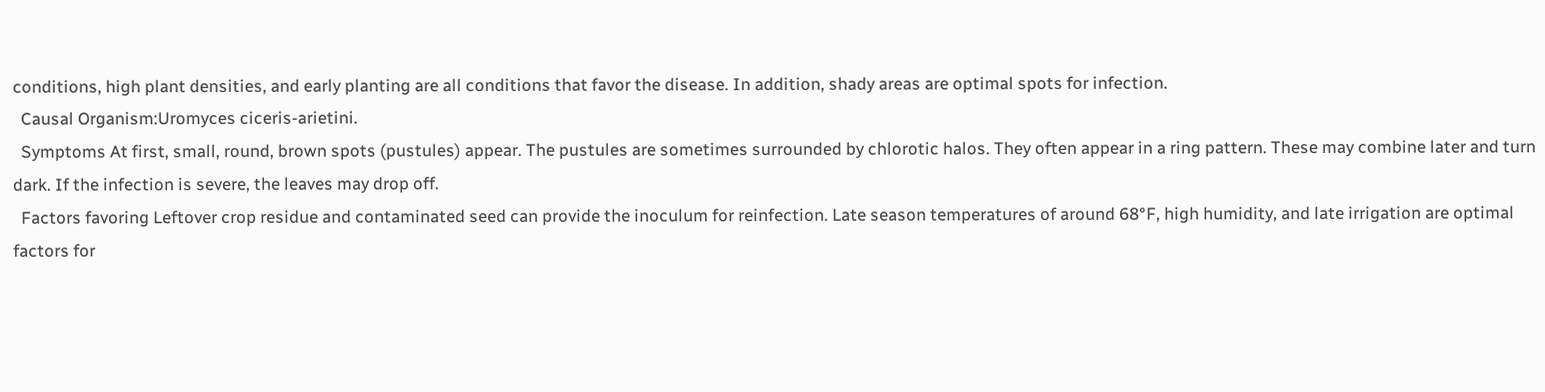conditions, high plant densities, and early planting are all conditions that favor the disease. In addition, shady areas are optimal spots for infection.
  Causal Organism:Uromyces ciceris-arietini.
  Symptoms At first, small, round, brown spots (pustules) appear. The pustules are sometimes surrounded by chlorotic halos. They often appear in a ring pattern. These may combine later and turn dark. If the infection is severe, the leaves may drop off.
  Factors favoring Leftover crop residue and contaminated seed can provide the inoculum for reinfection. Late season temperatures of around 68°F, high humidity, and late irrigation are optimal factors for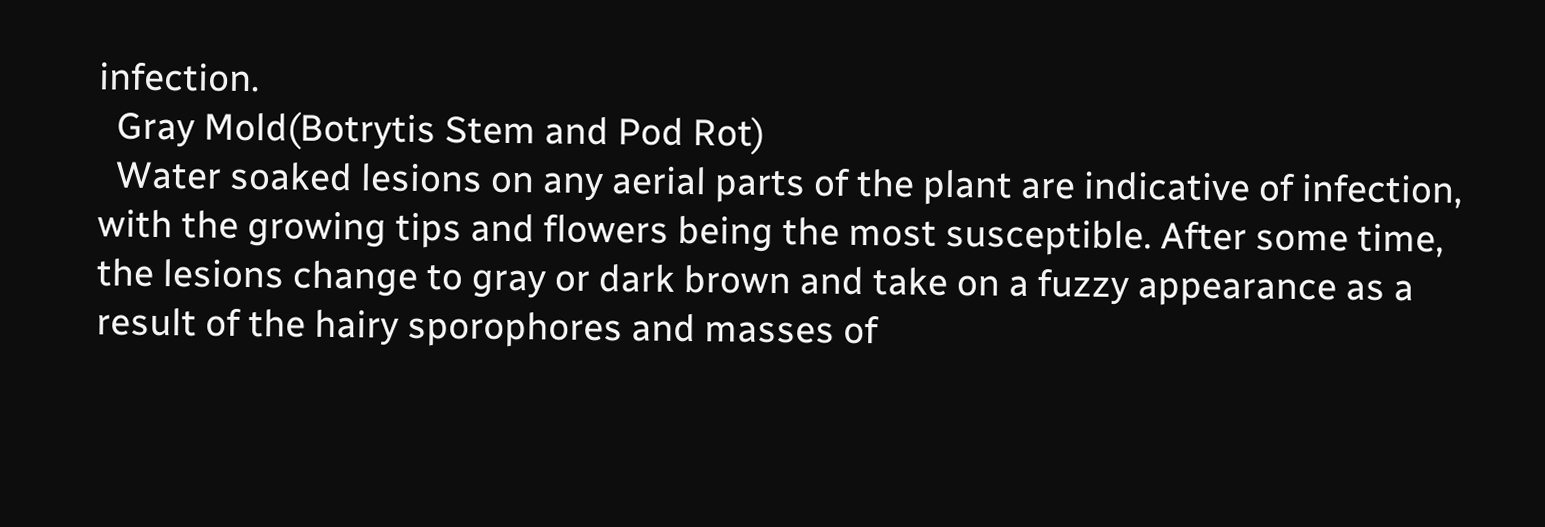infection.
  Gray Mold(Botrytis Stem and Pod Rot)
  Water soaked lesions on any aerial parts of the plant are indicative of infection, with the growing tips and flowers being the most susceptible. After some time, the lesions change to gray or dark brown and take on a fuzzy appearance as a result of the hairy sporophores and masses of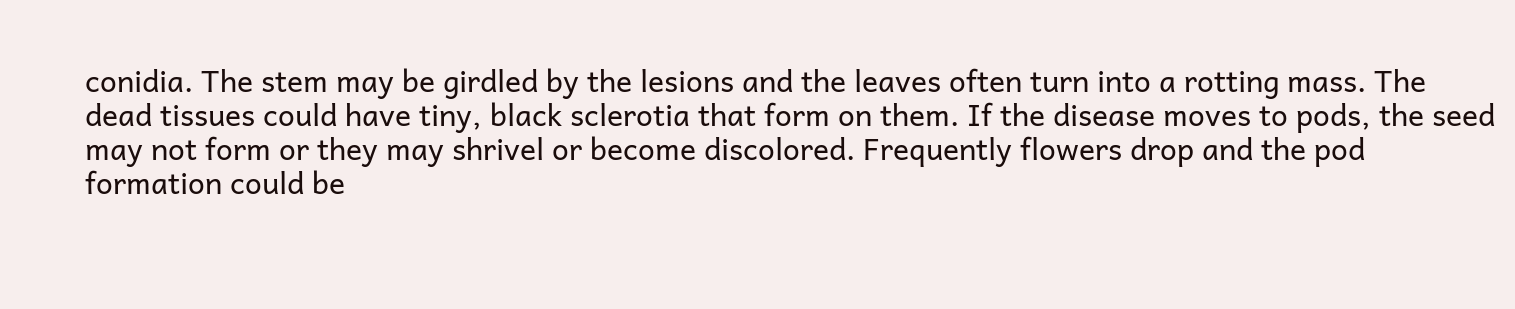conidia. The stem may be girdled by the lesions and the leaves often turn into a rotting mass. The dead tissues could have tiny, black sclerotia that form on them. If the disease moves to pods, the seed may not form or they may shrivel or become discolored. Frequently flowers drop and the pod formation could be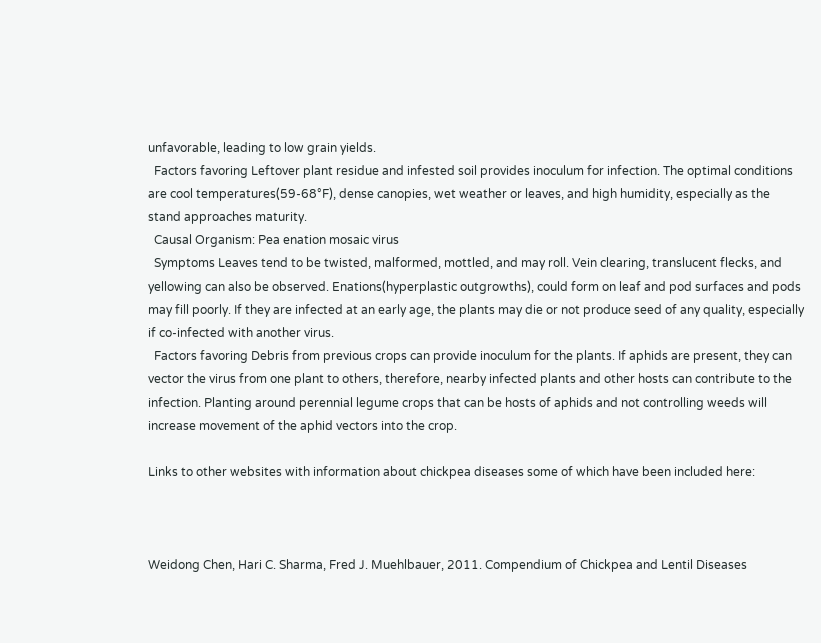unfavorable, leading to low grain yields.
  Factors favoring Leftover plant residue and infested soil provides inoculum for infection. The optimal conditions are cool temperatures(59-68°F), dense canopies, wet weather or leaves, and high humidity, especially as the stand approaches maturity.
  Causal Organism: Pea enation mosaic virus
  Symptoms Leaves tend to be twisted, malformed, mottled, and may roll. Vein clearing, translucent flecks, and yellowing can also be observed. Enations(hyperplastic outgrowths), could form on leaf and pod surfaces and pods may fill poorly. If they are infected at an early age, the plants may die or not produce seed of any quality, especially if co-infected with another virus.
  Factors favoring Debris from previous crops can provide inoculum for the plants. If aphids are present, they can vector the virus from one plant to others, therefore, nearby infected plants and other hosts can contribute to the infection. Planting around perennial legume crops that can be hosts of aphids and not controlling weeds will increase movement of the aphid vectors into the crop.

Links to other websites with information about chickpea diseases some of which have been included here:



Weidong Chen, Hari C. Sharma, Fred J. Muehlbauer, 2011. Compendium of Chickpea and Lentil Diseases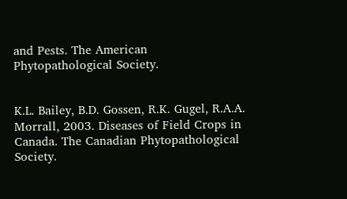and Pests. The American Phytopathological Society.


K.L. Bailey, B.D. Gossen, R.K. Gugel, R.A.A. Morrall, 2003. Diseases of Field Crops in Canada. The Canadian Phytopathological Society.